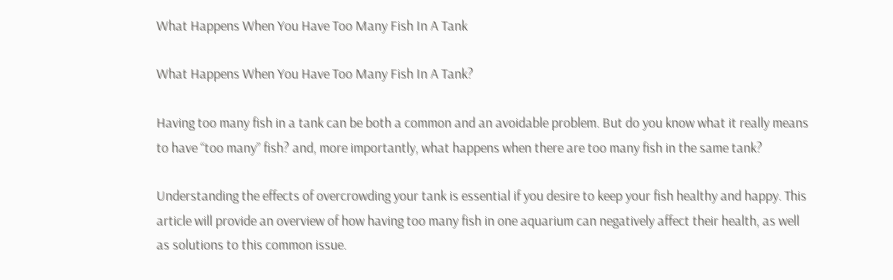What Happens When You Have Too Many Fish In A Tank

What Happens When You Have Too Many Fish In A Tank?

Having too many fish in a tank can be both a common and an avoidable problem. But do you know what it really means to have “too many” fish? and, more importantly, what happens when there are too many fish in the same tank?

Understanding the effects of overcrowding your tank is essential if you desire to keep your fish healthy and happy. This article will provide an overview of how having too many fish in one aquarium can negatively affect their health, as well as solutions to this common issue.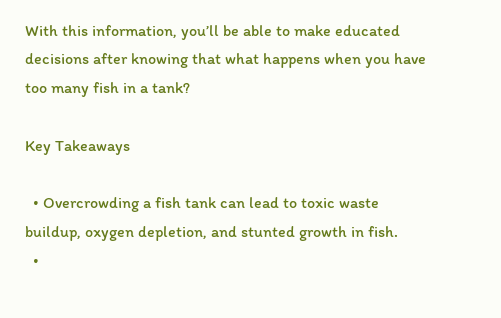With this information, you’ll be able to make educated decisions after knowing that what happens when you have too many fish in a tank?

Key Takeaways

  • Overcrowding a fish tank can lead to toxic waste buildup, oxygen depletion, and stunted growth in fish.
  •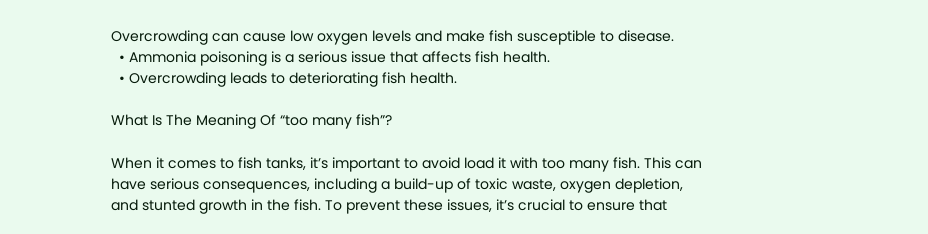Overcrowding can cause low oxygen levels and make fish susceptible to disease.
  • Ammonia poisoning is a serious issue that affects fish health.
  • Overcrowding leads to deteriorating fish health.

What Is The Meaning Of “too many fish”?

When it comes to fish tanks, it’s important to avoid load it with too many fish. This can have serious consequences, including a build-up of toxic waste, oxygen depletion, and stunted growth in the fish. To prevent these issues, it’s crucial to ensure that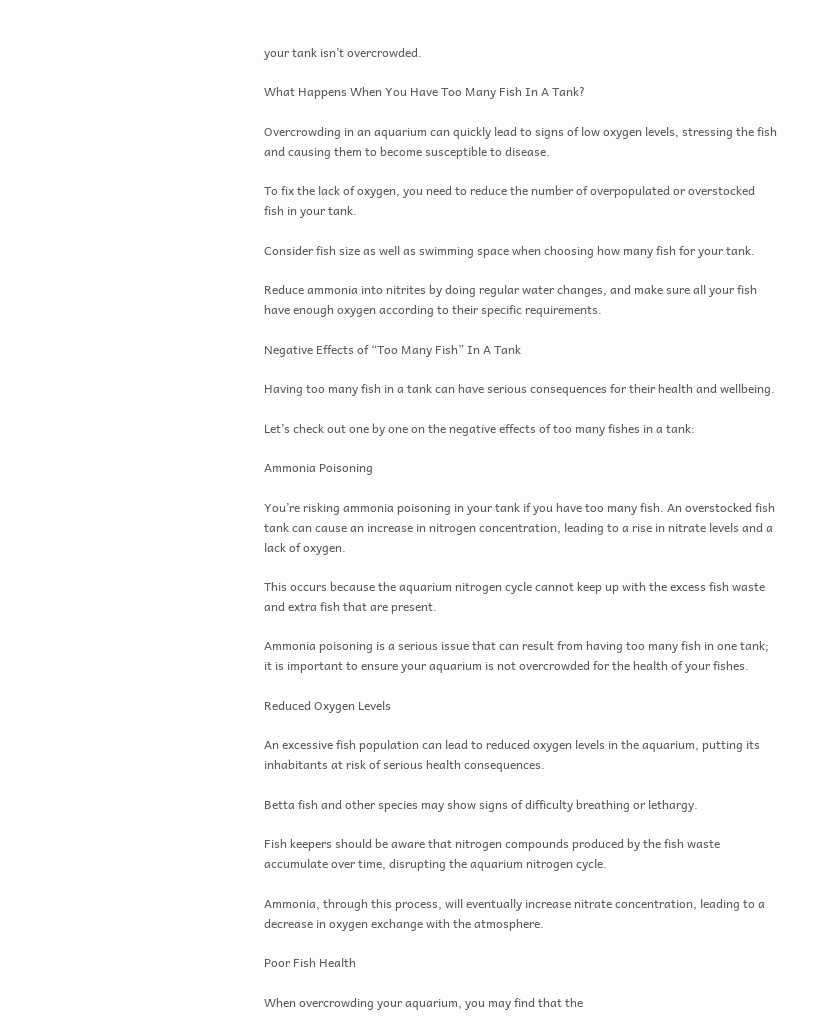your tank isn’t overcrowded.

What Happens When You Have Too Many Fish In A Tank?

Overcrowding in an aquarium can quickly lead to signs of low oxygen levels, stressing the fish and causing them to become susceptible to disease.

To fix the lack of oxygen, you need to reduce the number of overpopulated or overstocked fish in your tank.

Consider fish size as well as swimming space when choosing how many fish for your tank.

Reduce ammonia into nitrites by doing regular water changes, and make sure all your fish have enough oxygen according to their specific requirements.

Negative Effects of “Too Many Fish” In A Tank

Having too many fish in a tank can have serious consequences for their health and wellbeing.

Let’s check out one by one on the negative effects of too many fishes in a tank:

Ammonia Poisoning

You’re risking ammonia poisoning in your tank if you have too many fish. An overstocked fish tank can cause an increase in nitrogen concentration, leading to a rise in nitrate levels and a lack of oxygen.

This occurs because the aquarium nitrogen cycle cannot keep up with the excess fish waste and extra fish that are present.

Ammonia poisoning is a serious issue that can result from having too many fish in one tank; it is important to ensure your aquarium is not overcrowded for the health of your fishes.

Reduced Oxygen Levels

An excessive fish population can lead to reduced oxygen levels in the aquarium, putting its inhabitants at risk of serious health consequences.

Betta fish and other species may show signs of difficulty breathing or lethargy.

Fish keepers should be aware that nitrogen compounds produced by the fish waste accumulate over time, disrupting the aquarium nitrogen cycle.

Ammonia, through this process, will eventually increase nitrate concentration, leading to a decrease in oxygen exchange with the atmosphere.

Poor Fish Health

When overcrowding your aquarium, you may find that the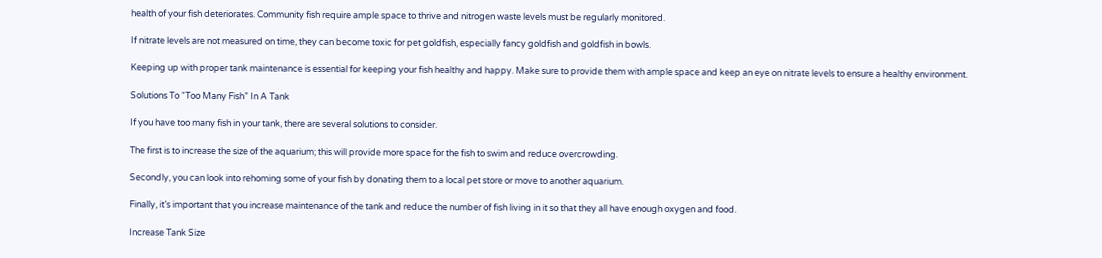health of your fish deteriorates. Community fish require ample space to thrive and nitrogen waste levels must be regularly monitored.

If nitrate levels are not measured on time, they can become toxic for pet goldfish, especially fancy goldfish and goldfish in bowls.

Keeping up with proper tank maintenance is essential for keeping your fish healthy and happy. Make sure to provide them with ample space and keep an eye on nitrate levels to ensure a healthy environment.

Solutions To “Too Many Fish” In A Tank

If you have too many fish in your tank, there are several solutions to consider.

The first is to increase the size of the aquarium; this will provide more space for the fish to swim and reduce overcrowding.

Secondly, you can look into rehoming some of your fish by donating them to a local pet store or move to another aquarium.

Finally, it’s important that you increase maintenance of the tank and reduce the number of fish living in it so that they all have enough oxygen and food.

Increase Tank Size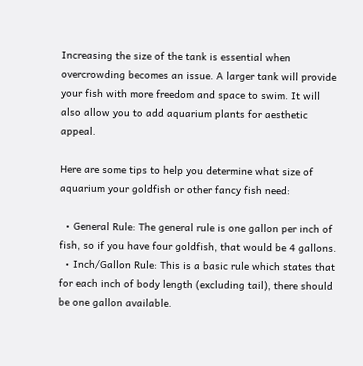Increasing the size of the tank is essential when overcrowding becomes an issue. A larger tank will provide your fish with more freedom and space to swim. It will also allow you to add aquarium plants for aesthetic appeal.

Here are some tips to help you determine what size of aquarium your goldfish or other fancy fish need:

  • General Rule: The general rule is one gallon per inch of fish, so if you have four goldfish, that would be 4 gallons.
  • Inch/Gallon Rule: This is a basic rule which states that for each inch of body length (excluding tail), there should be one gallon available.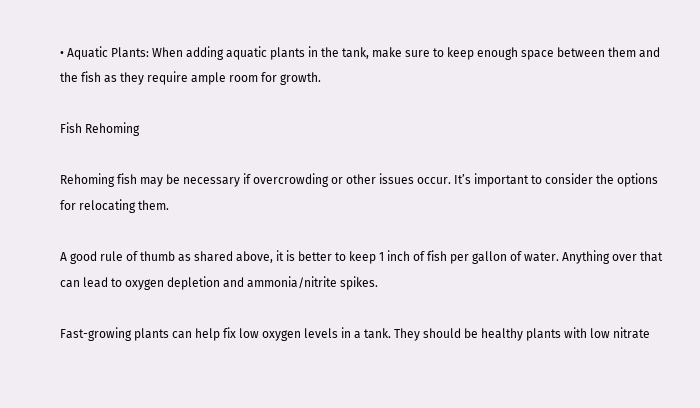• Aquatic Plants: When adding aquatic plants in the tank, make sure to keep enough space between them and the fish as they require ample room for growth.

Fish Rehoming

Rehoming fish may be necessary if overcrowding or other issues occur. It’s important to consider the options for relocating them.

A good rule of thumb as shared above, it is better to keep 1 inch of fish per gallon of water. Anything over that can lead to oxygen depletion and ammonia/nitrite spikes.

Fast-growing plants can help fix low oxygen levels in a tank. They should be healthy plants with low nitrate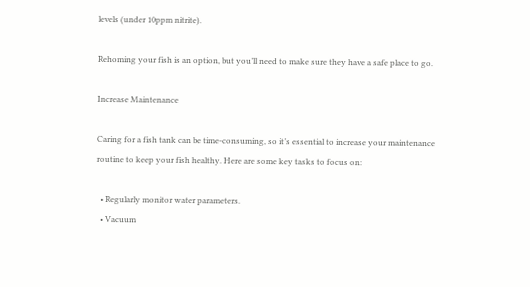levels (under 10ppm nitrite).

Rehoming your fish is an option, but you’ll need to make sure they have a safe place to go.

Increase Maintenance

Caring for a fish tank can be time-consuming, so it’s essential to increase your maintenance routine to keep your fish healthy. Here are some key tasks to focus on:

  • Regularly monitor water parameters.
  • Vacuum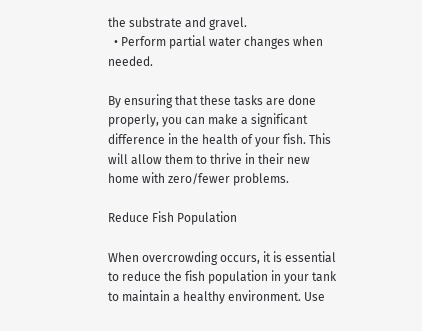the substrate and gravel.
  • Perform partial water changes when needed.

By ensuring that these tasks are done properly, you can make a significant difference in the health of your fish. This will allow them to thrive in their new home with zero/fewer problems.

Reduce Fish Population

When overcrowding occurs, it is essential to reduce the fish population in your tank to maintain a healthy environment. Use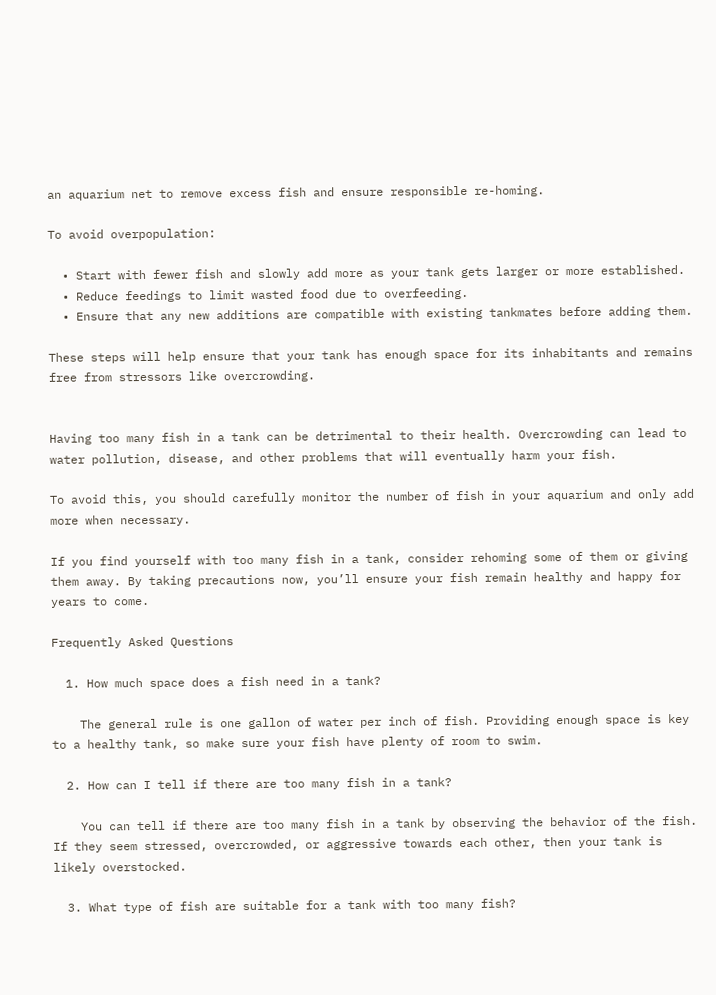an aquarium net to remove excess fish and ensure responsible re-homing.

To avoid overpopulation:

  • Start with fewer fish and slowly add more as your tank gets larger or more established.
  • Reduce feedings to limit wasted food due to overfeeding.
  • Ensure that any new additions are compatible with existing tankmates before adding them.

These steps will help ensure that your tank has enough space for its inhabitants and remains free from stressors like overcrowding.


Having too many fish in a tank can be detrimental to their health. Overcrowding can lead to water pollution, disease, and other problems that will eventually harm your fish.

To avoid this, you should carefully monitor the number of fish in your aquarium and only add more when necessary.

If you find yourself with too many fish in a tank, consider rehoming some of them or giving them away. By taking precautions now, you’ll ensure your fish remain healthy and happy for years to come.

Frequently Asked Questions

  1. How much space does a fish need in a tank?

    The general rule is one gallon of water per inch of fish. Providing enough space is key to a healthy tank, so make sure your fish have plenty of room to swim.

  2. How can I tell if there are too many fish in a tank?

    You can tell if there are too many fish in a tank by observing the behavior of the fish. If they seem stressed, overcrowded, or aggressive towards each other, then your tank is likely overstocked.

  3. What type of fish are suitable for a tank with too many fish?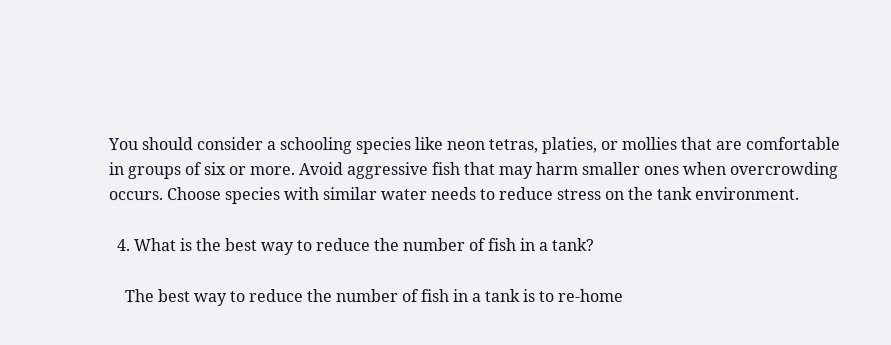You should consider a schooling species like neon tetras, platies, or mollies that are comfortable in groups of six or more. Avoid aggressive fish that may harm smaller ones when overcrowding occurs. Choose species with similar water needs to reduce stress on the tank environment.

  4. What is the best way to reduce the number of fish in a tank?

    The best way to reduce the number of fish in a tank is to re-home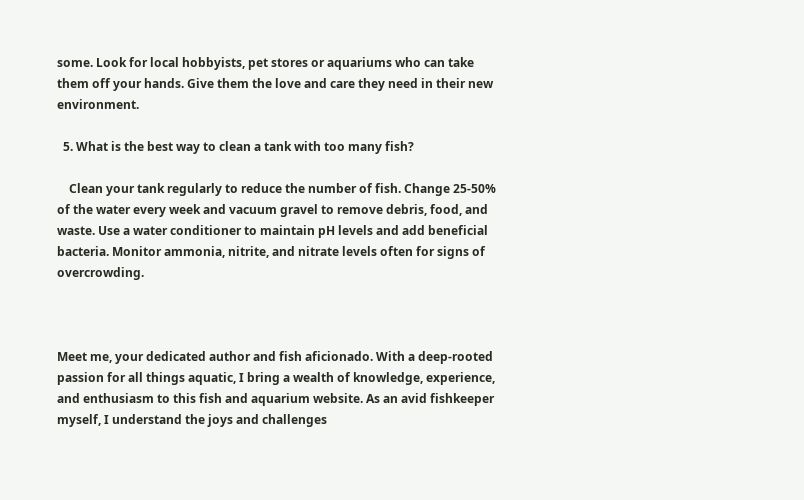some. Look for local hobbyists, pet stores or aquariums who can take them off your hands. Give them the love and care they need in their new environment.

  5. What is the best way to clean a tank with too many fish?

    Clean your tank regularly to reduce the number of fish. Change 25-50% of the water every week and vacuum gravel to remove debris, food, and waste. Use a water conditioner to maintain pH levels and add beneficial bacteria. Monitor ammonia, nitrite, and nitrate levels often for signs of overcrowding.



Meet me, your dedicated author and fish aficionado. With a deep-rooted passion for all things aquatic, I bring a wealth of knowledge, experience, and enthusiasm to this fish and aquarium website. As an avid fishkeeper myself, I understand the joys and challenges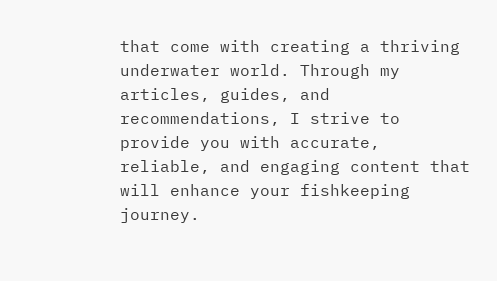that come with creating a thriving underwater world. Through my articles, guides, and recommendations, I strive to provide you with accurate, reliable, and engaging content that will enhance your fishkeeping journey.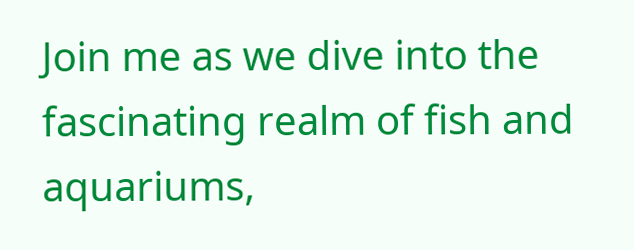Join me as we dive into the fascinating realm of fish and aquariums,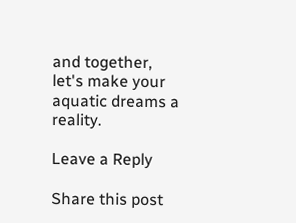and together, let's make your aquatic dreams a reality.

Leave a Reply

Share this post